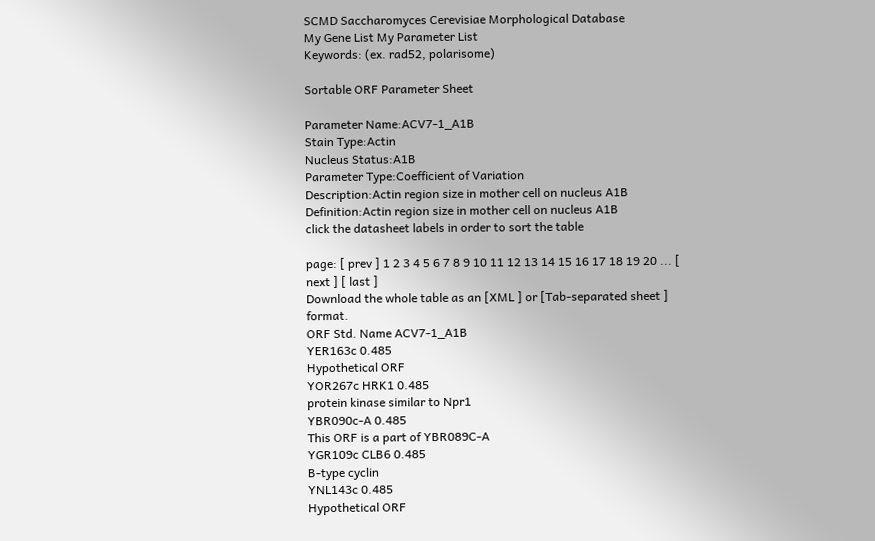SCMD Saccharomyces Cerevisiae Morphological Database
My Gene List My Parameter List
Keywords: (ex. rad52, polarisome)

Sortable ORF Parameter Sheet

Parameter Name:ACV7-1_A1B
Stain Type:Actin
Nucleus Status:A1B
Parameter Type:Coefficient of Variation
Description:Actin region size in mother cell on nucleus A1B
Definition:Actin region size in mother cell on nucleus A1B
click the datasheet labels in order to sort the table

page: [ prev ] 1 2 3 4 5 6 7 8 9 10 11 12 13 14 15 16 17 18 19 20 ... [ next ] [ last ]
Download the whole table as an [XML ] or [Tab-separated sheet ] format.
ORF Std. Name ACV7-1_A1B
YER163c 0.485
Hypothetical ORF
YOR267c HRK1 0.485
protein kinase similar to Npr1
YBR090c-A 0.485
This ORF is a part of YBR089C-A
YGR109c CLB6 0.485
B-type cyclin
YNL143c 0.485
Hypothetical ORF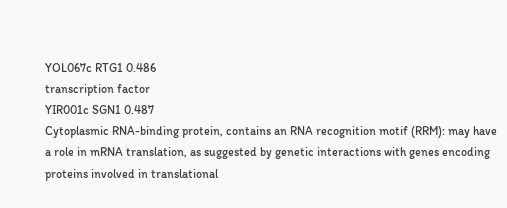YOL067c RTG1 0.486
transcription factor
YIR001c SGN1 0.487
Cytoplasmic RNA-binding protein, contains an RNA recognition motif (RRM): may have a role in mRNA translation, as suggested by genetic interactions with genes encoding proteins involved in translational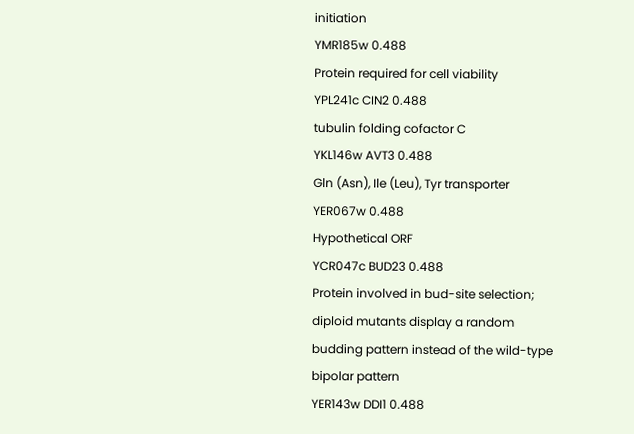initiation
YMR185w 0.488
Protein required for cell viability
YPL241c CIN2 0.488
tubulin folding cofactor C
YKL146w AVT3 0.488
Gln (Asn), Ile (Leu), Tyr transporter
YER067w 0.488
Hypothetical ORF
YCR047c BUD23 0.488
Protein involved in bud-site selection; diploid mutants display a random budding pattern instead of the wild-type bipolar pattern
YER143w DDI1 0.488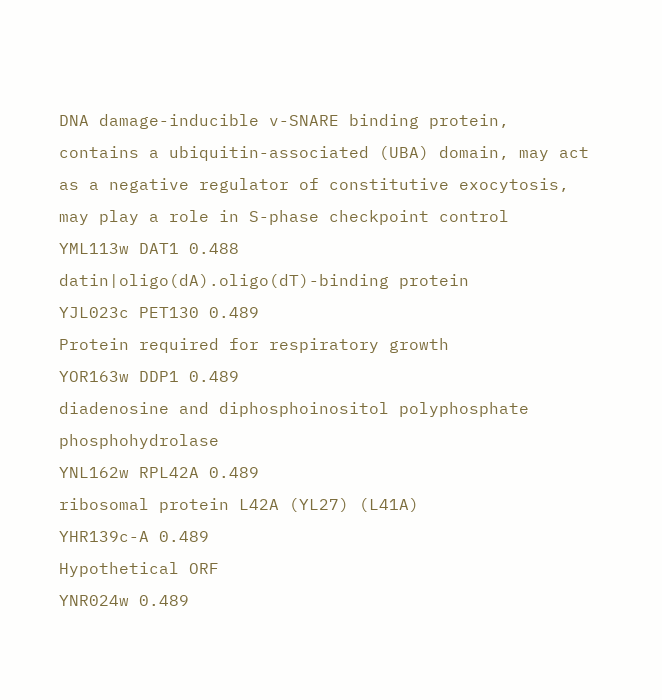DNA damage-inducible v-SNARE binding protein, contains a ubiquitin-associated (UBA) domain, may act as a negative regulator of constitutive exocytosis, may play a role in S-phase checkpoint control
YML113w DAT1 0.488
datin|oligo(dA).oligo(dT)-binding protein
YJL023c PET130 0.489
Protein required for respiratory growth
YOR163w DDP1 0.489
diadenosine and diphosphoinositol polyphosphate phosphohydrolase
YNL162w RPL42A 0.489
ribosomal protein L42A (YL27) (L41A)
YHR139c-A 0.489
Hypothetical ORF
YNR024w 0.489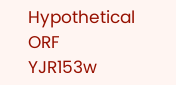Hypothetical ORF
YJR153w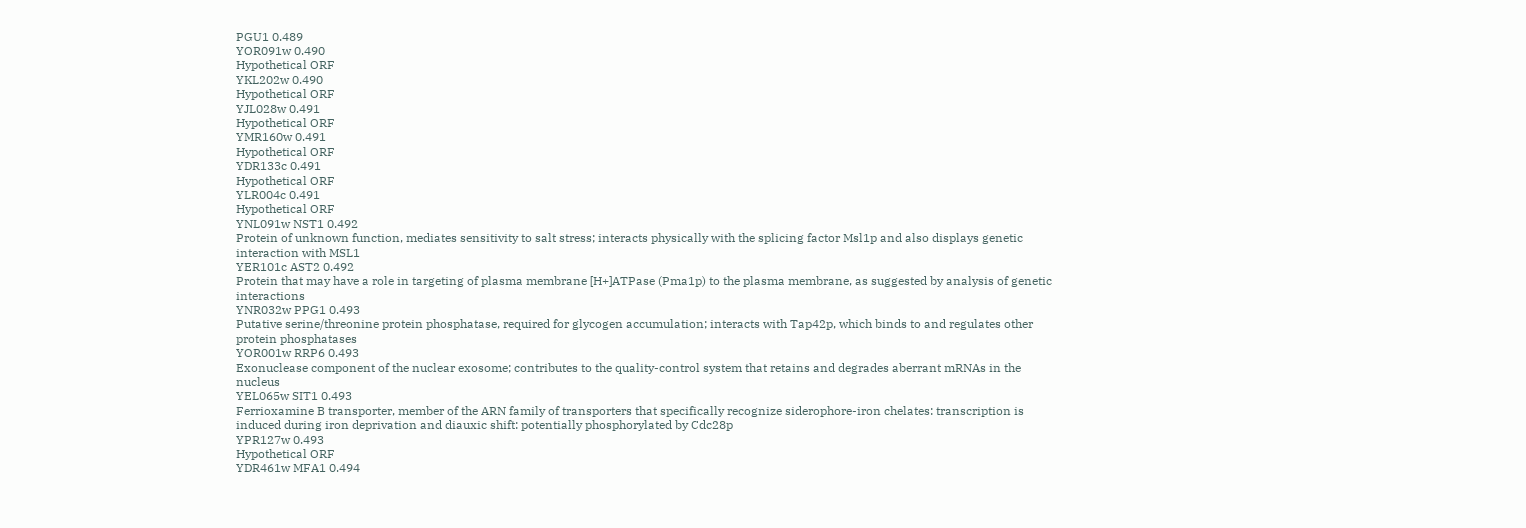PGU1 0.489
YOR091w 0.490
Hypothetical ORF
YKL202w 0.490
Hypothetical ORF
YJL028w 0.491
Hypothetical ORF
YMR160w 0.491
Hypothetical ORF
YDR133c 0.491
Hypothetical ORF
YLR004c 0.491
Hypothetical ORF
YNL091w NST1 0.492
Protein of unknown function, mediates sensitivity to salt stress; interacts physically with the splicing factor Msl1p and also displays genetic interaction with MSL1
YER101c AST2 0.492
Protein that may have a role in targeting of plasma membrane [H+]ATPase (Pma1p) to the plasma membrane, as suggested by analysis of genetic interactions
YNR032w PPG1 0.493
Putative serine/threonine protein phosphatase, required for glycogen accumulation; interacts with Tap42p, which binds to and regulates other protein phosphatases
YOR001w RRP6 0.493
Exonuclease component of the nuclear exosome; contributes to the quality-control system that retains and degrades aberrant mRNAs in the nucleus
YEL065w SIT1 0.493
Ferrioxamine B transporter, member of the ARN family of transporters that specifically recognize siderophore-iron chelates: transcription is induced during iron deprivation and diauxic shift: potentially phosphorylated by Cdc28p
YPR127w 0.493
Hypothetical ORF
YDR461w MFA1 0.494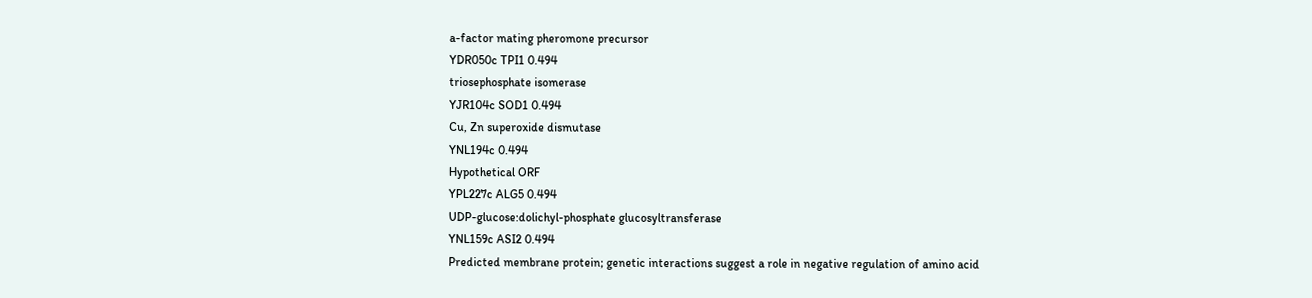a-factor mating pheromone precursor
YDR050c TPI1 0.494
triosephosphate isomerase
YJR104c SOD1 0.494
Cu, Zn superoxide dismutase
YNL194c 0.494
Hypothetical ORF
YPL227c ALG5 0.494
UDP-glucose:dolichyl-phosphate glucosyltransferase
YNL159c ASI2 0.494
Predicted membrane protein; genetic interactions suggest a role in negative regulation of amino acid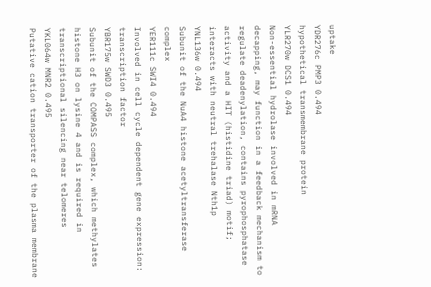uptake
YDR276c PMP3 0.494
hypothetical transmembrane protein
YLR270w DCS1 0.494
Non-essential hydrolase involved in mRNA decapping, may function in a feedback mechanism to regulate deadenylation, contains pyrophosphatase activity and a HIT (histidine triad) motif; interacts with neutral trehalase Nth1p
YNL136w 0.494
Subunit of the NuA4 histone acetyltransferase complex
YER111c SWI4 0.494
Involved in cell cycle dependent gene expression: transcription factor
YBR175w SWD3 0.495
Subunit of the COMPASS complex, which methylates histone H3 on lysine 4 and is required in transcriptional silencing near telomeres
YKL064w MNR2 0.495
Putative cation transporter of the plasma membrane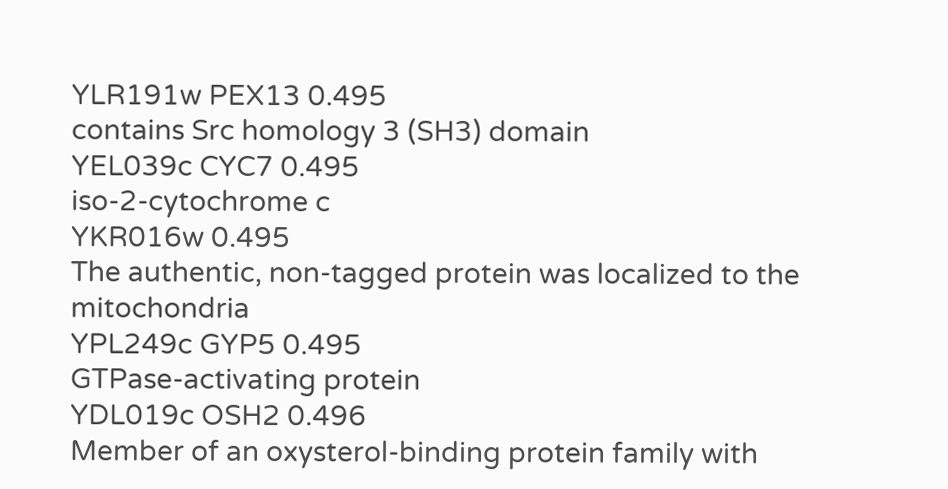YLR191w PEX13 0.495
contains Src homology 3 (SH3) domain
YEL039c CYC7 0.495
iso-2-cytochrome c
YKR016w 0.495
The authentic, non-tagged protein was localized to the mitochondria
YPL249c GYP5 0.495
GTPase-activating protein
YDL019c OSH2 0.496
Member of an oxysterol-binding protein family with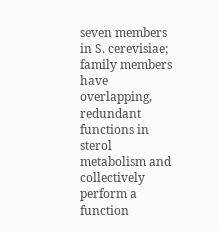seven members in S. cerevisiae; family members have overlapping, redundant functions in sterol metabolism and collectively perform a function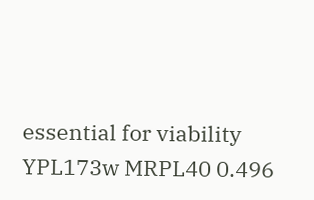essential for viability
YPL173w MRPL40 0.496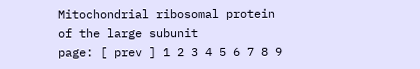Mitochondrial ribosomal protein of the large subunit
page: [ prev ] 1 2 3 4 5 6 7 8 9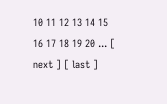10 11 12 13 14 15 16 17 18 19 20 ... [ next ] [ last ]